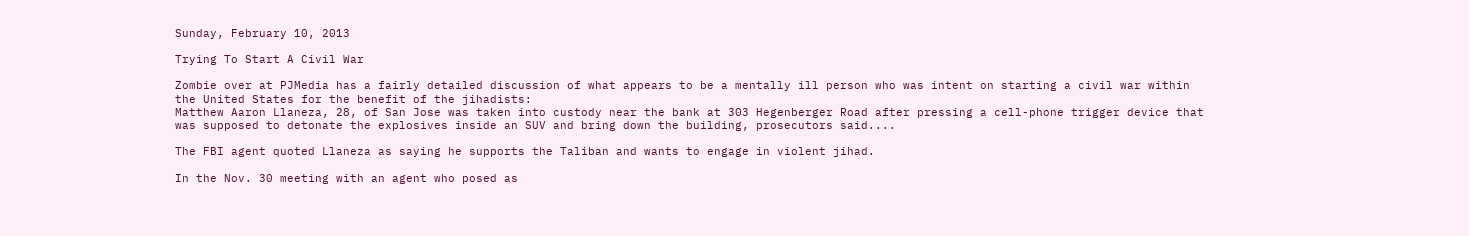Sunday, February 10, 2013

Trying To Start A Civil War

Zombie over at PJMedia has a fairly detailed discussion of what appears to be a mentally ill person who was intent on starting a civil war within the United States for the benefit of the jihadists:
Matthew Aaron Llaneza, 28, of San Jose was taken into custody near the bank at 303 Hegenberger Road after pressing a cell-phone trigger device that was supposed to detonate the explosives inside an SUV and bring down the building, prosecutors said....

The FBI agent quoted Llaneza as saying he supports the Taliban and wants to engage in violent jihad.

In the Nov. 30 meeting with an agent who posed as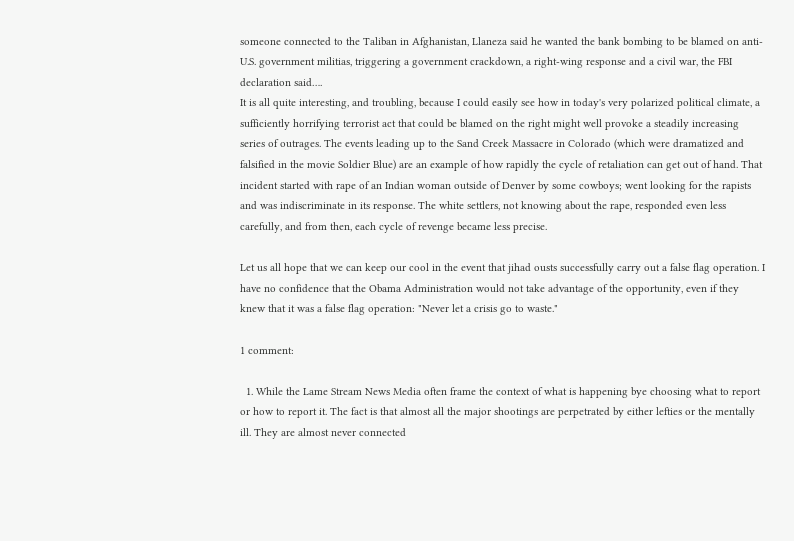someone connected to the Taliban in Afghanistan, Llaneza said he wanted the bank bombing to be blamed on anti-U.S. government militias, triggering a government crackdown, a right-wing response and a civil war, the FBI declaration said….
It is all quite interesting, and troubling, because I could easily see how in today's very polarized political climate, a sufficiently horrifying terrorist act that could be blamed on the right might well provoke a steadily increasing series of outrages. The events leading up to the Sand Creek Massacre in Colorado (which were dramatized and falsified in the movie Soldier Blue) are an example of how rapidly the cycle of retaliation can get out of hand. That incident started with rape of an Indian woman outside of Denver by some cowboys; went looking for the rapists and was indiscriminate in its response. The white settlers, not knowing about the rape, responded even less carefully, and from then, each cycle of revenge became less precise.

Let us all hope that we can keep our cool in the event that jihad ousts successfully carry out a false flag operation. I have no confidence that the Obama Administration would not take advantage of the opportunity, even if they knew that it was a false flag operation: "Never let a crisis go to waste."

1 comment:

  1. While the Lame Stream News Media often frame the context of what is happening bye choosing what to report or how to report it. The fact is that almost all the major shootings are perpetrated by either lefties or the mentally ill. They are almost never connected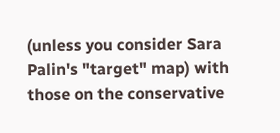(unless you consider Sara Palin's "target" map) with those on the conservative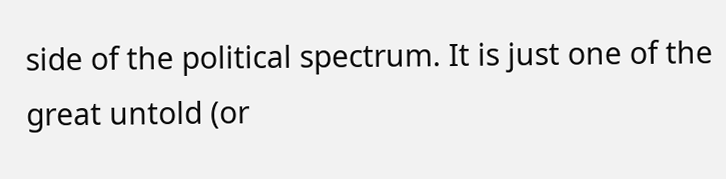side of the political spectrum. It is just one of the great untold (or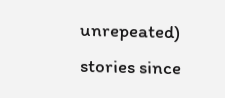unrepeated) stories since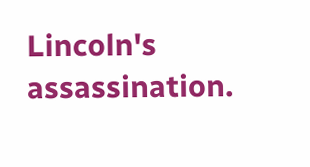Lincoln's assassination.